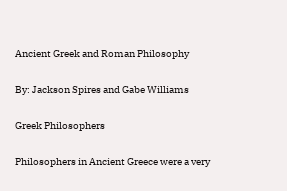Ancient Greek and Roman Philosophy

By: Jackson Spires and Gabe Williams

Greek Philosophers

Philosophers in Ancient Greece were a very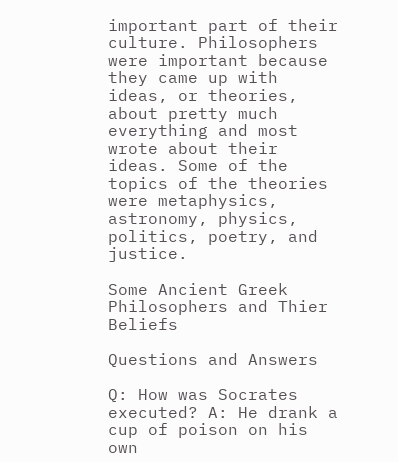important part of their culture. Philosophers were important because they came up with ideas, or theories, about pretty much everything and most wrote about their ideas. Some of the topics of the theories were metaphysics, astronomy, physics, politics, poetry, and justice.

Some Ancient Greek Philosophers and Thier Beliefs

Questions and Answers

Q: How was Socrates executed? A: He drank a cup of poison on his own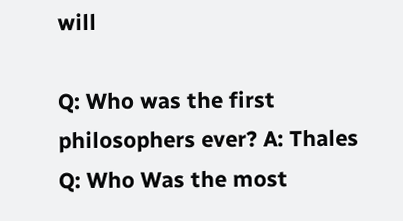will

Q: Who was the first philosophers ever? A: Thales
Q: Who Was the most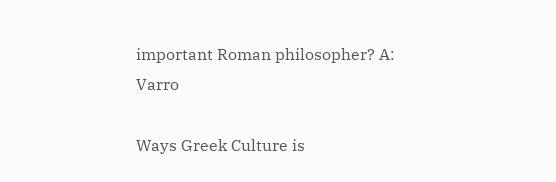important Roman philosopher? A: Varro

Ways Greek Culture is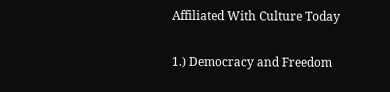Affiliated With Culture Today

1.) Democracy and Freedom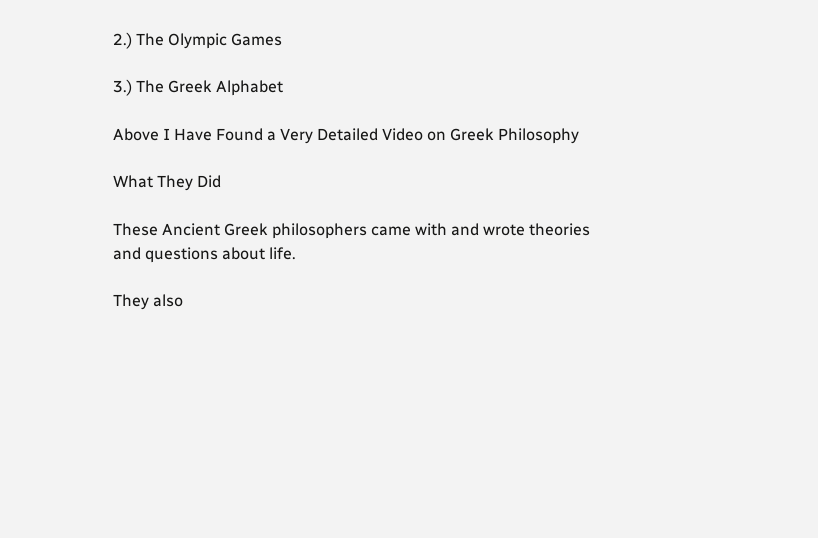2.) The Olympic Games

3.) The Greek Alphabet

Above I Have Found a Very Detailed Video on Greek Philosophy

What They Did

These Ancient Greek philosophers came with and wrote theories and questions about life.

They also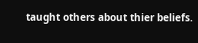taught others about thier beliefs.